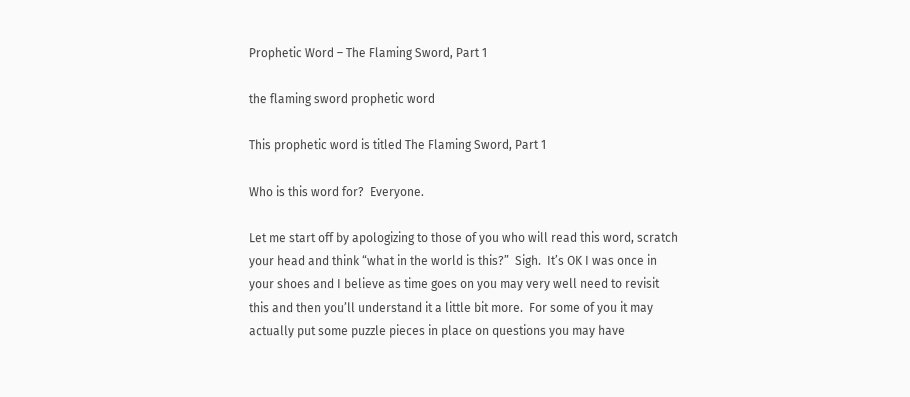Prophetic Word – The Flaming Sword, Part 1

the flaming sword prophetic word

This prophetic word is titled The Flaming Sword, Part 1

Who is this word for?  Everyone.

Let me start off by apologizing to those of you who will read this word, scratch your head and think “what in the world is this?”  Sigh.  It’s OK I was once in your shoes and I believe as time goes on you may very well need to revisit this and then you’ll understand it a little bit more.  For some of you it may actually put some puzzle pieces in place on questions you may have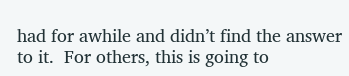had for awhile and didn’t find the answer to it.  For others, this is going to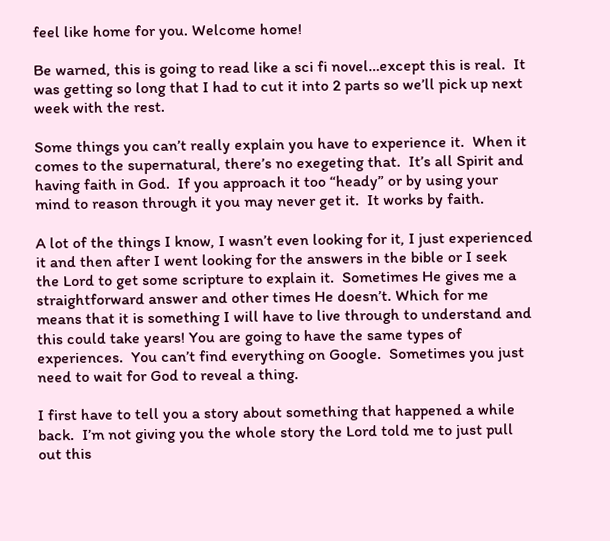feel like home for you. Welcome home!

Be warned, this is going to read like a sci fi novel…except this is real.  It was getting so long that I had to cut it into 2 parts so we’ll pick up next week with the rest.

Some things you can’t really explain you have to experience it.  When it comes to the supernatural, there’s no exegeting that.  It’s all Spirit and having faith in God.  If you approach it too “heady” or by using your mind to reason through it you may never get it.  It works by faith.

A lot of the things I know, I wasn’t even looking for it, I just experienced it and then after I went looking for the answers in the bible or I seek the Lord to get some scripture to explain it.  Sometimes He gives me a straightforward answer and other times He doesn’t. Which for me means that it is something I will have to live through to understand and this could take years! You are going to have the same types of experiences.  You can’t find everything on Google.  Sometimes you just need to wait for God to reveal a thing.

I first have to tell you a story about something that happened a while back.  I’m not giving you the whole story the Lord told me to just pull out this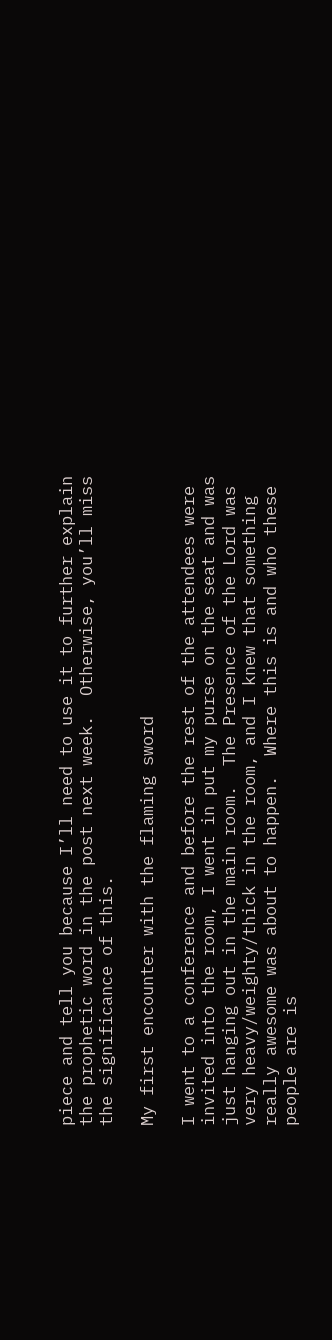piece and tell you because I’ll need to use it to further explain the prophetic word in the post next week.  Otherwise, you’ll miss the significance of this.

My first encounter with the flaming sword

I went to a conference and before the rest of the attendees were invited into the room, I went in put my purse on the seat and was just hanging out in the main room.  The Presence of the Lord was very heavy/weighty/thick in the room, and I knew that something really awesome was about to happen.  Where this is and who these people are is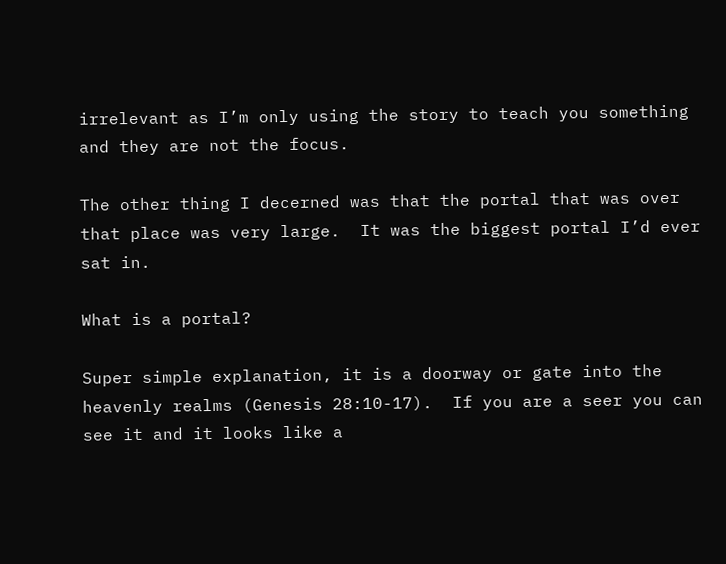irrelevant as I’m only using the story to teach you something and they are not the focus.

The other thing I decerned was that the portal that was over that place was very large.  It was the biggest portal I’d ever sat in.

What is a portal?

Super simple explanation, it is a doorway or gate into the heavenly realms (Genesis 28:10-17).  If you are a seer you can see it and it looks like a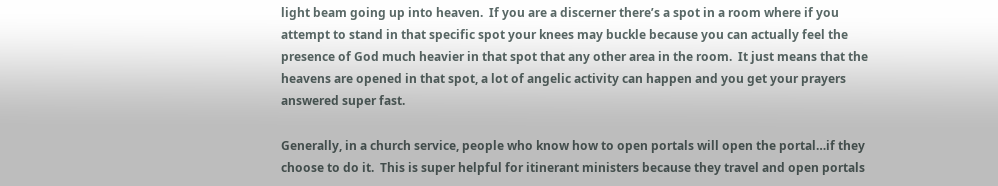light beam going up into heaven.  If you are a discerner there’s a spot in a room where if you attempt to stand in that specific spot your knees may buckle because you can actually feel the presence of God much heavier in that spot that any other area in the room.  It just means that the heavens are opened in that spot, a lot of angelic activity can happen and you get your prayers answered super fast.

Generally, in a church service, people who know how to open portals will open the portal…if they choose to do it.  This is super helpful for itinerant ministers because they travel and open portals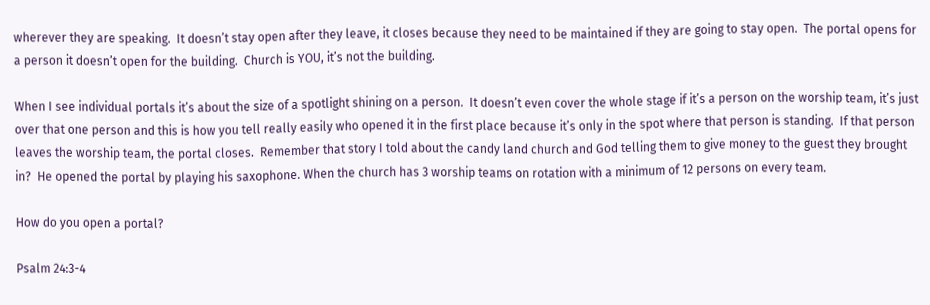wherever they are speaking.  It doesn’t stay open after they leave, it closes because they need to be maintained if they are going to stay open.  The portal opens for a person it doesn’t open for the building.  Church is YOU, it’s not the building.

When I see individual portals it’s about the size of a spotlight shining on a person.  It doesn’t even cover the whole stage if it’s a person on the worship team, it’s just over that one person and this is how you tell really easily who opened it in the first place because it’s only in the spot where that person is standing.  If that person leaves the worship team, the portal closes.  Remember that story I told about the candy land church and God telling them to give money to the guest they brought in?  He opened the portal by playing his saxophone. When the church has 3 worship teams on rotation with a minimum of 12 persons on every team.

How do you open a portal?

Psalm 24:3-4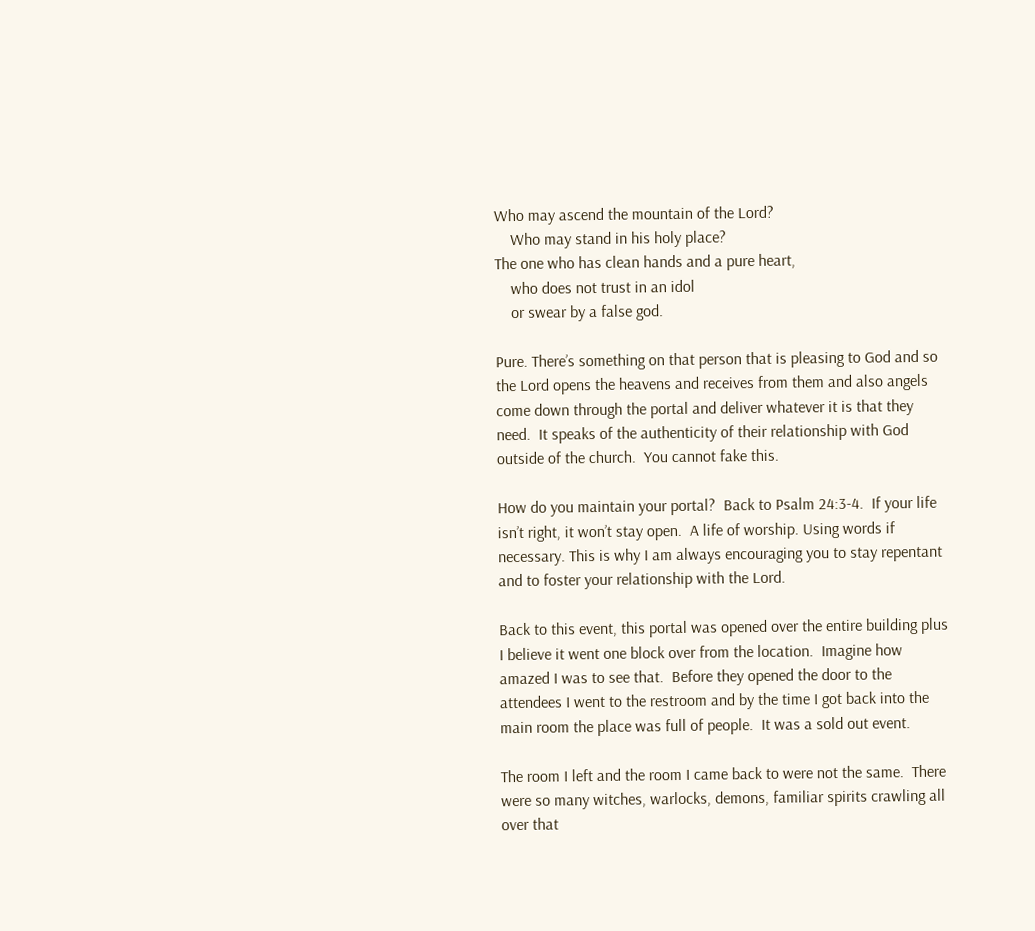Who may ascend the mountain of the Lord?
    Who may stand in his holy place?
The one who has clean hands and a pure heart,
    who does not trust in an idol
    or swear by a false god.

Pure. There’s something on that person that is pleasing to God and so the Lord opens the heavens and receives from them and also angels come down through the portal and deliver whatever it is that they need.  It speaks of the authenticity of their relationship with God outside of the church.  You cannot fake this.

How do you maintain your portal?  Back to Psalm 24:3-4.  If your life isn’t right, it won’t stay open.  A life of worship. Using words if necessary. This is why I am always encouraging you to stay repentant and to foster your relationship with the Lord.

Back to this event, this portal was opened over the entire building plus I believe it went one block over from the location.  Imagine how amazed I was to see that.  Before they opened the door to the attendees I went to the restroom and by the time I got back into the main room the place was full of people.  It was a sold out event.

The room I left and the room I came back to were not the same.  There were so many witches, warlocks, demons, familiar spirits crawling all over that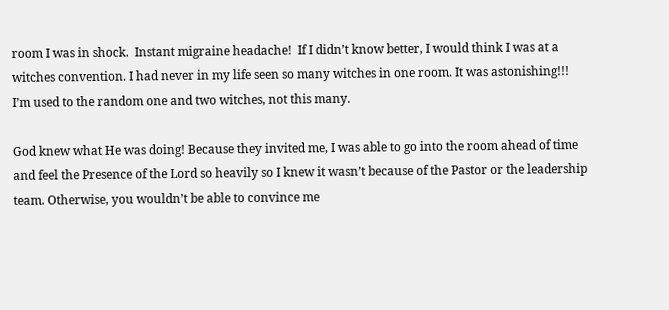room I was in shock.  Instant migraine headache!  If I didn’t know better, I would think I was at a witches convention. I had never in my life seen so many witches in one room. It was astonishing!!!  I’m used to the random one and two witches, not this many.

God knew what He was doing! Because they invited me, I was able to go into the room ahead of time and feel the Presence of the Lord so heavily so I knew it wasn’t because of the Pastor or the leadership team. Otherwise, you wouldn’t be able to convince me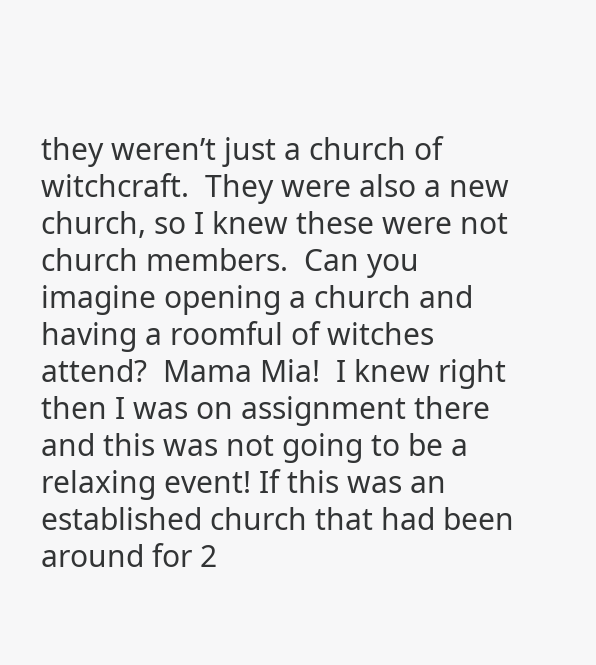they weren’t just a church of witchcraft.  They were also a new church, so I knew these were not church members.  Can you imagine opening a church and having a roomful of witches attend?  Mama Mia!  I knew right then I was on assignment there and this was not going to be a relaxing event! If this was an established church that had been around for 2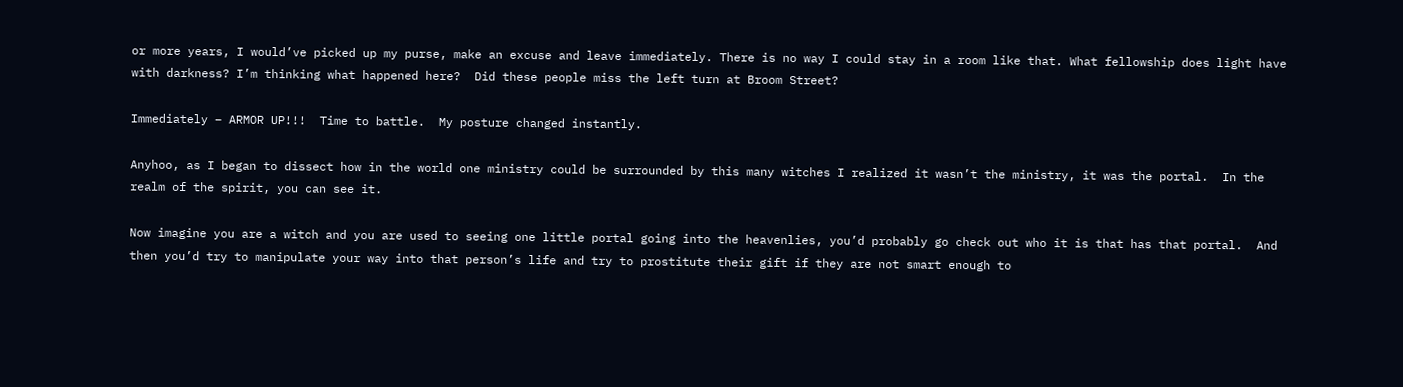or more years, I would’ve picked up my purse, make an excuse and leave immediately. There is no way I could stay in a room like that. What fellowship does light have with darkness? I’m thinking what happened here?  Did these people miss the left turn at Broom Street?

Immediately – ARMOR UP!!!  Time to battle.  My posture changed instantly.

Anyhoo, as I began to dissect how in the world one ministry could be surrounded by this many witches I realized it wasn’t the ministry, it was the portal.  In the realm of the spirit, you can see it.

Now imagine you are a witch and you are used to seeing one little portal going into the heavenlies, you’d probably go check out who it is that has that portal.  And then you’d try to manipulate your way into that person’s life and try to prostitute their gift if they are not smart enough to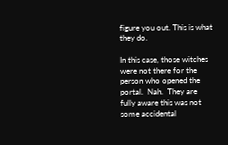figure you out. This is what they do.

In this case, those witches were not there for the person who opened the portal.  Nah.  They are fully aware this was not some accidental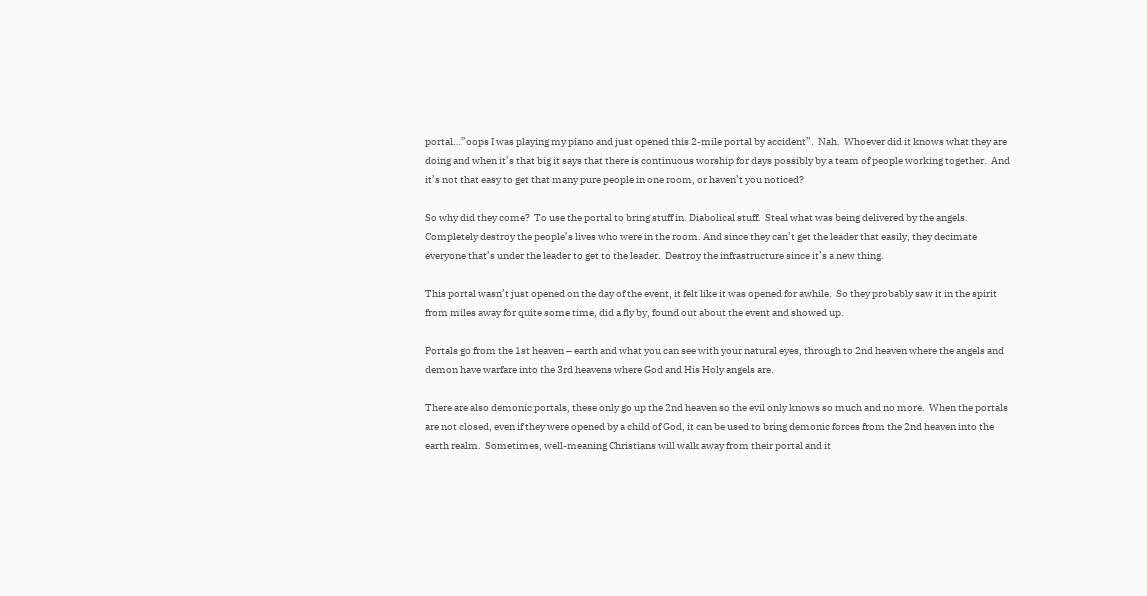portal…”oops I was playing my piano and just opened this 2-mile portal by accident”.  Nah.  Whoever did it knows what they are doing and when it’s that big it says that there is continuous worship for days possibly by a team of people working together.  And it’s not that easy to get that many pure people in one room, or haven’t you noticed?

So why did they come?  To use the portal to bring stuff in. Diabolical stuff.  Steal what was being delivered by the angels.  Completely destroy the people’s lives who were in the room. And since they can’t get the leader that easily, they decimate everyone that’s under the leader to get to the leader.  Destroy the infrastructure since it’s a new thing.

This portal wasn’t just opened on the day of the event, it felt like it was opened for awhile.  So they probably saw it in the spirit from miles away for quite some time, did a fly by, found out about the event and showed up.

Portals go from the 1st heaven – earth and what you can see with your natural eyes, through to 2nd heaven where the angels and demon have warfare into the 3rd heavens where God and His Holy angels are.

There are also demonic portals, these only go up the 2nd heaven so the evil only knows so much and no more.  When the portals are not closed, even if they were opened by a child of God, it can be used to bring demonic forces from the 2nd heaven into the earth realm.  Sometimes, well-meaning Christians will walk away from their portal and it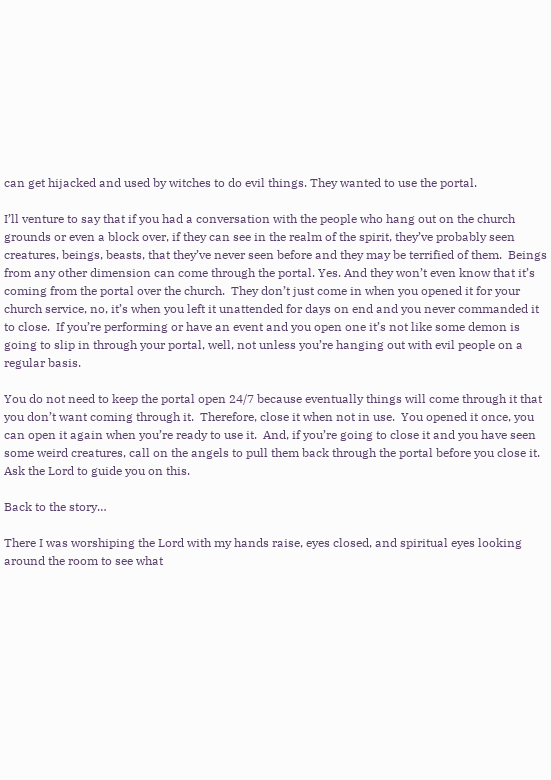can get hijacked and used by witches to do evil things. They wanted to use the portal.

I’ll venture to say that if you had a conversation with the people who hang out on the church grounds or even a block over, if they can see in the realm of the spirit, they’ve probably seen creatures, beings, beasts, that they’ve never seen before and they may be terrified of them.  Beings from any other dimension can come through the portal. Yes. And they won’t even know that it’s coming from the portal over the church.  They don’t just come in when you opened it for your church service, no, it’s when you left it unattended for days on end and you never commanded it to close.  If you’re performing or have an event and you open one it’s not like some demon is going to slip in through your portal, well, not unless you’re hanging out with evil people on a regular basis.

You do not need to keep the portal open 24/7 because eventually things will come through it that you don’t want coming through it.  Therefore, close it when not in use.  You opened it once, you can open it again when you’re ready to use it.  And, if you’re going to close it and you have seen some weird creatures, call on the angels to pull them back through the portal before you close it.  Ask the Lord to guide you on this.

Back to the story…

There I was worshiping the Lord with my hands raise, eyes closed, and spiritual eyes looking around the room to see what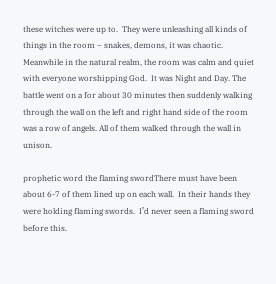these witches were up to.  They were unleashing all kinds of things in the room – snakes, demons, it was chaotic. Meanwhile in the natural realm, the room was calm and quiet with everyone worshipping God.  It was Night and Day. The battle went on a for about 30 minutes then suddenly walking through the wall on the left and right hand side of the room was a row of angels. All of them walked through the wall in unison.

prophetic word the flaming swordThere must have been about 6-7 of them lined up on each wall.  In their hands they were holding flaming swords.  I’d never seen a flaming sword before this.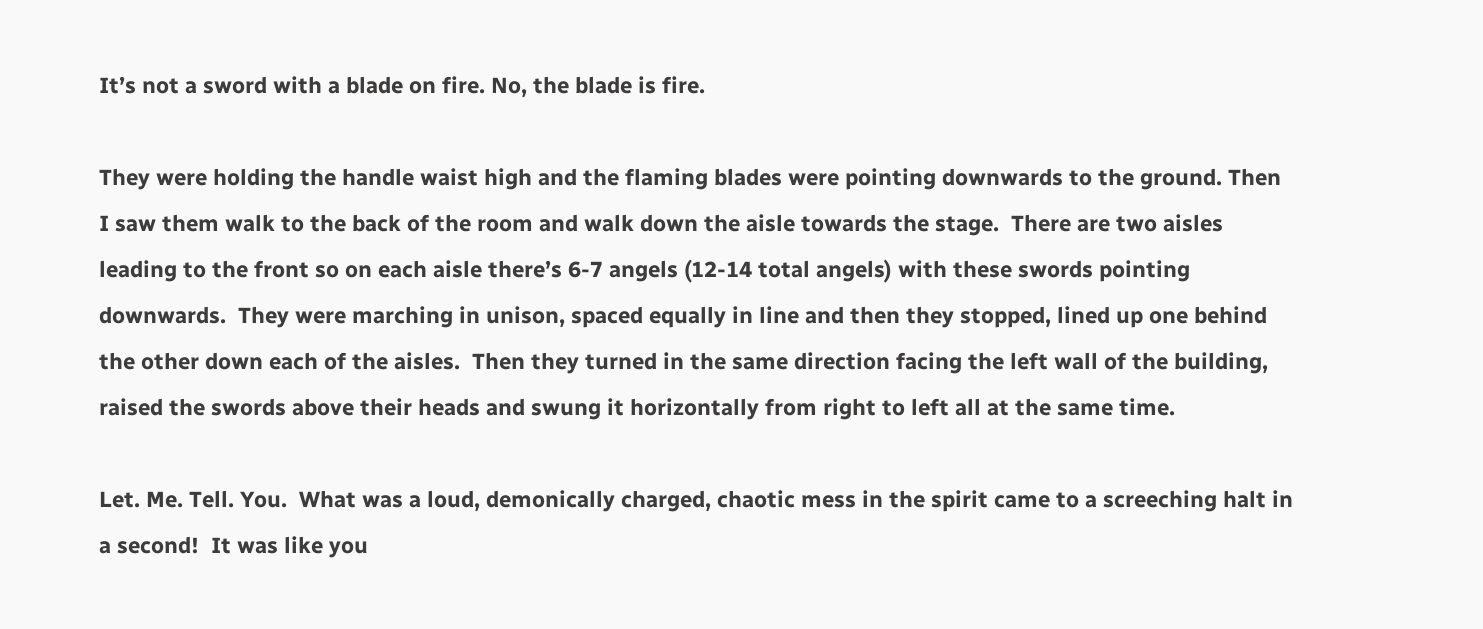It’s not a sword with a blade on fire. No, the blade is fire.

They were holding the handle waist high and the flaming blades were pointing downwards to the ground. Then I saw them walk to the back of the room and walk down the aisle towards the stage.  There are two aisles leading to the front so on each aisle there’s 6-7 angels (12-14 total angels) with these swords pointing downwards.  They were marching in unison, spaced equally in line and then they stopped, lined up one behind the other down each of the aisles.  Then they turned in the same direction facing the left wall of the building, raised the swords above their heads and swung it horizontally from right to left all at the same time.

Let. Me. Tell. You.  What was a loud, demonically charged, chaotic mess in the spirit came to a screeching halt in a second!  It was like you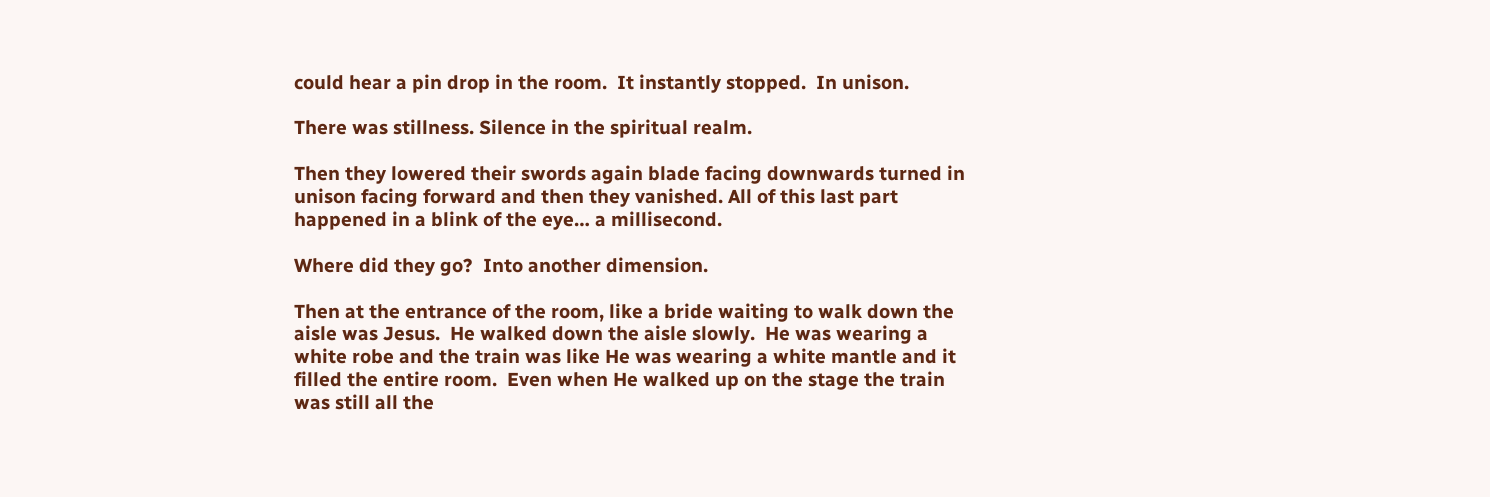could hear a pin drop in the room.  It instantly stopped.  In unison.

There was stillness. Silence in the spiritual realm.

Then they lowered their swords again blade facing downwards turned in unison facing forward and then they vanished. All of this last part happened in a blink of the eye… a millisecond.

Where did they go?  Into another dimension.

Then at the entrance of the room, like a bride waiting to walk down the aisle was Jesus.  He walked down the aisle slowly.  He was wearing a white robe and the train was like He was wearing a white mantle and it filled the entire room.  Even when He walked up on the stage the train was still all the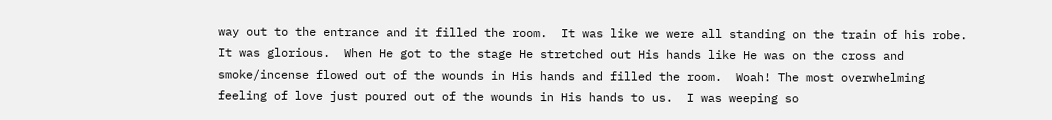way out to the entrance and it filled the room.  It was like we were all standing on the train of his robe.  It was glorious.  When He got to the stage He stretched out His hands like He was on the cross and smoke/incense flowed out of the wounds in His hands and filled the room.  Woah! The most overwhelming feeling of love just poured out of the wounds in His hands to us.  I was weeping so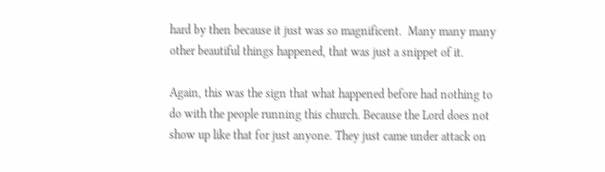hard by then because it just was so magnificent.  Many many many other beautiful things happened, that was just a snippet of it.

Again, this was the sign that what happened before had nothing to do with the people running this church. Because the Lord does not show up like that for just anyone. They just came under attack on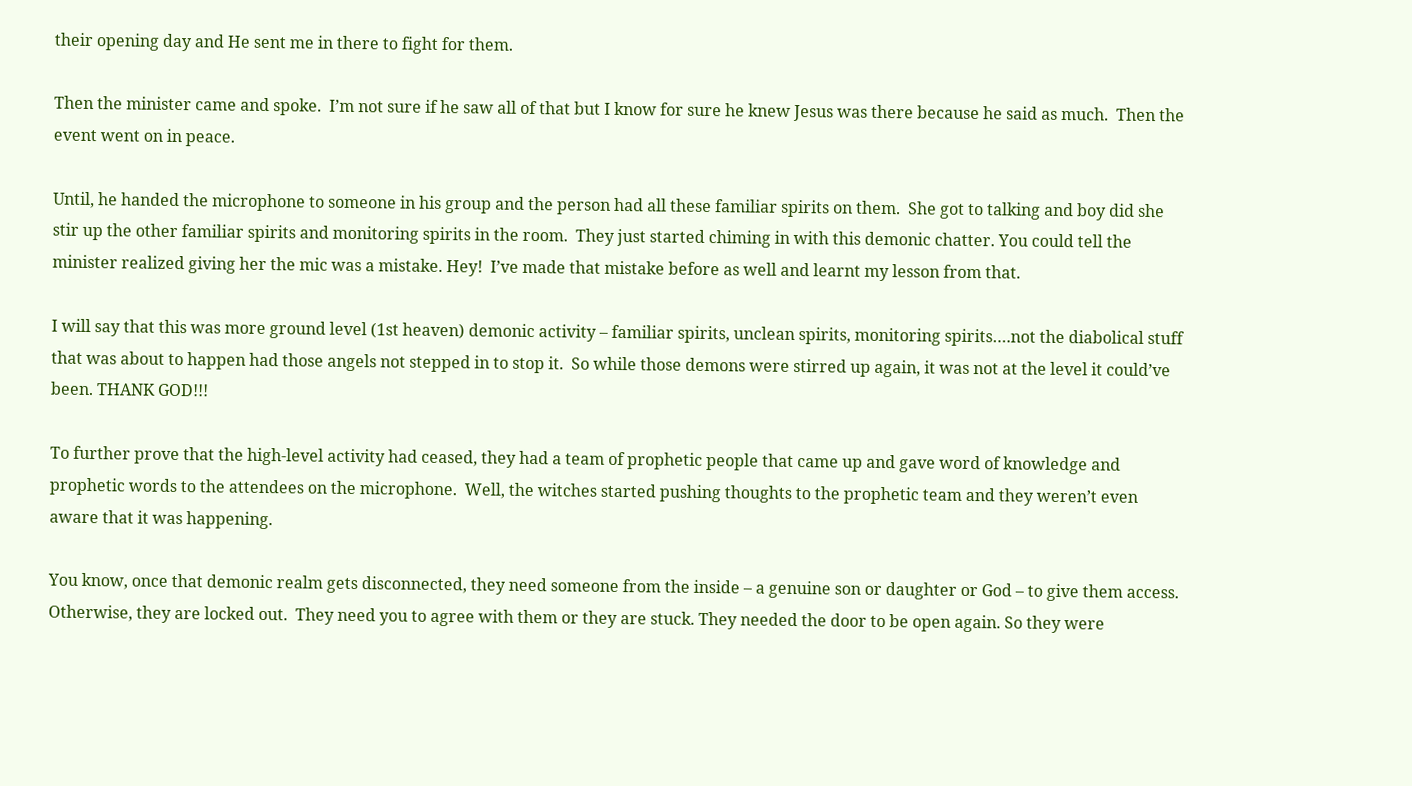their opening day and He sent me in there to fight for them.

Then the minister came and spoke.  I’m not sure if he saw all of that but I know for sure he knew Jesus was there because he said as much.  Then the event went on in peace.

Until, he handed the microphone to someone in his group and the person had all these familiar spirits on them.  She got to talking and boy did she stir up the other familiar spirits and monitoring spirits in the room.  They just started chiming in with this demonic chatter. You could tell the minister realized giving her the mic was a mistake. Hey!  I’ve made that mistake before as well and learnt my lesson from that.

I will say that this was more ground level (1st heaven) demonic activity – familiar spirits, unclean spirits, monitoring spirits….not the diabolical stuff that was about to happen had those angels not stepped in to stop it.  So while those demons were stirred up again, it was not at the level it could’ve been. THANK GOD!!!

To further prove that the high-level activity had ceased, they had a team of prophetic people that came up and gave word of knowledge and prophetic words to the attendees on the microphone.  Well, the witches started pushing thoughts to the prophetic team and they weren’t even aware that it was happening.

You know, once that demonic realm gets disconnected, they need someone from the inside – a genuine son or daughter or God – to give them access.  Otherwise, they are locked out.  They need you to agree with them or they are stuck. They needed the door to be open again. So they were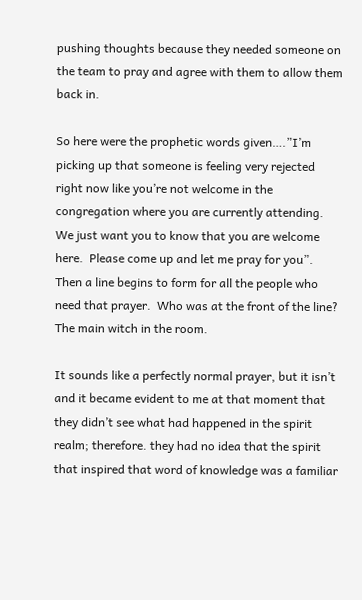pushing thoughts because they needed someone on the team to pray and agree with them to allow them back in.

So here were the prophetic words given….”I’m picking up that someone is feeling very rejected right now like you’re not welcome in the congregation where you are currently attending.  We just want you to know that you are welcome here.  Please come up and let me pray for you”.  Then a line begins to form for all the people who need that prayer.  Who was at the front of the line?  The main witch in the room.

It sounds like a perfectly normal prayer, but it isn’t and it became evident to me at that moment that they didn’t see what had happened in the spirit realm; therefore. they had no idea that the spirit that inspired that word of knowledge was a familiar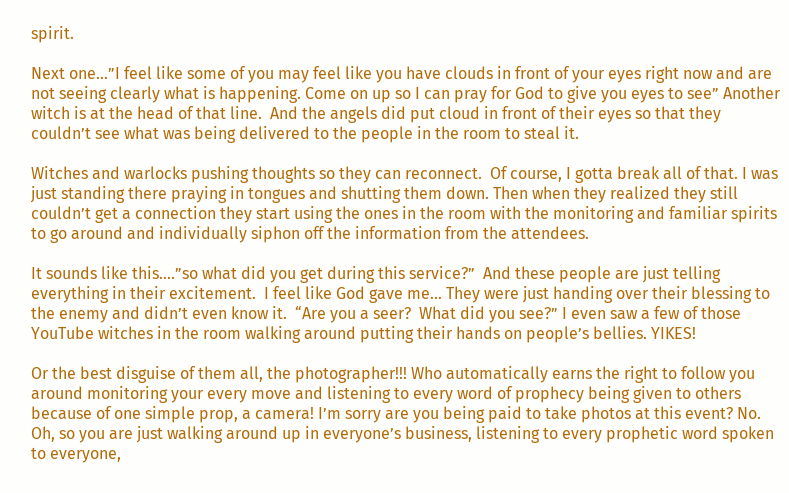spirit.

Next one…”I feel like some of you may feel like you have clouds in front of your eyes right now and are not seeing clearly what is happening. Come on up so I can pray for God to give you eyes to see” Another witch is at the head of that line.  And the angels did put cloud in front of their eyes so that they couldn’t see what was being delivered to the people in the room to steal it.

Witches and warlocks pushing thoughts so they can reconnect.  Of course, I gotta break all of that. I was just standing there praying in tongues and shutting them down. Then when they realized they still couldn’t get a connection they start using the ones in the room with the monitoring and familiar spirits to go around and individually siphon off the information from the attendees.

It sounds like this….”so what did you get during this service?”  And these people are just telling everything in their excitement.  I feel like God gave me… They were just handing over their blessing to the enemy and didn’t even know it.  “Are you a seer?  What did you see?” I even saw a few of those YouTube witches in the room walking around putting their hands on people’s bellies. YIKES!

Or the best disguise of them all, the photographer!!! Who automatically earns the right to follow you around monitoring your every move and listening to every word of prophecy being given to others because of one simple prop, a camera! I’m sorry are you being paid to take photos at this event? No.  Oh, so you are just walking around up in everyone’s business, listening to every prophetic word spoken to everyone,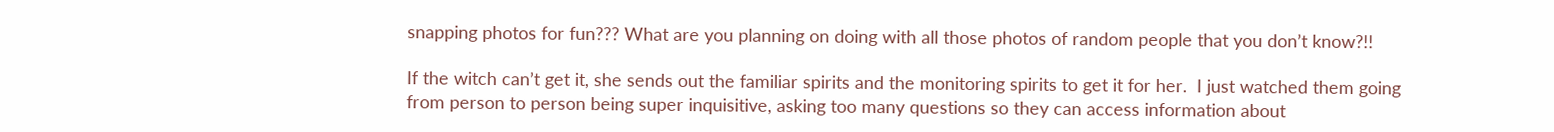snapping photos for fun??? What are you planning on doing with all those photos of random people that you don’t know?!!

If the witch can’t get it, she sends out the familiar spirits and the monitoring spirits to get it for her.  I just watched them going from person to person being super inquisitive, asking too many questions so they can access information about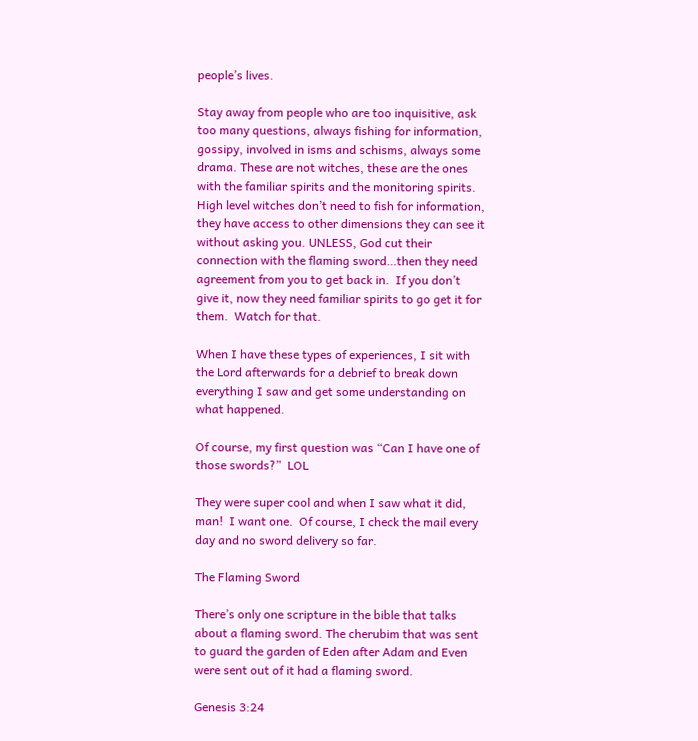people’s lives.

Stay away from people who are too inquisitive, ask too many questions, always fishing for information, gossipy, involved in isms and schisms, always some drama. These are not witches, these are the ones with the familiar spirits and the monitoring spirits.  High level witches don’t need to fish for information, they have access to other dimensions they can see it without asking you. UNLESS, God cut their connection with the flaming sword…then they need agreement from you to get back in.  If you don’t give it, now they need familiar spirits to go get it for them.  Watch for that.

When I have these types of experiences, I sit with the Lord afterwards for a debrief to break down everything I saw and get some understanding on what happened.

Of course, my first question was “Can I have one of those swords?”  LOL

They were super cool and when I saw what it did, man!  I want one.  Of course, I check the mail every day and no sword delivery so far.

The Flaming Sword

There’s only one scripture in the bible that talks about a flaming sword. The cherubim that was sent to guard the garden of Eden after Adam and Even were sent out of it had a flaming sword.

Genesis 3:24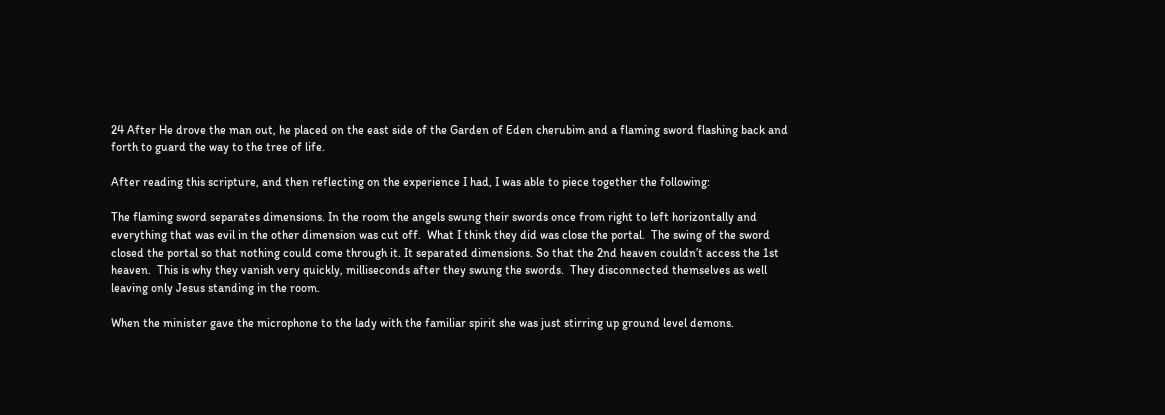24 After He drove the man out, he placed on the east side of the Garden of Eden cherubim and a flaming sword flashing back and forth to guard the way to the tree of life.

After reading this scripture, and then reflecting on the experience I had, I was able to piece together the following:

The flaming sword separates dimensions. In the room the angels swung their swords once from right to left horizontally and everything that was evil in the other dimension was cut off.  What I think they did was close the portal.  The swing of the sword closed the portal so that nothing could come through it. It separated dimensions. So that the 2nd heaven couldn’t access the 1st heaven.  This is why they vanish very quickly, milliseconds after they swung the swords.  They disconnected themselves as well leaving only Jesus standing in the room.

When the minister gave the microphone to the lady with the familiar spirit she was just stirring up ground level demons.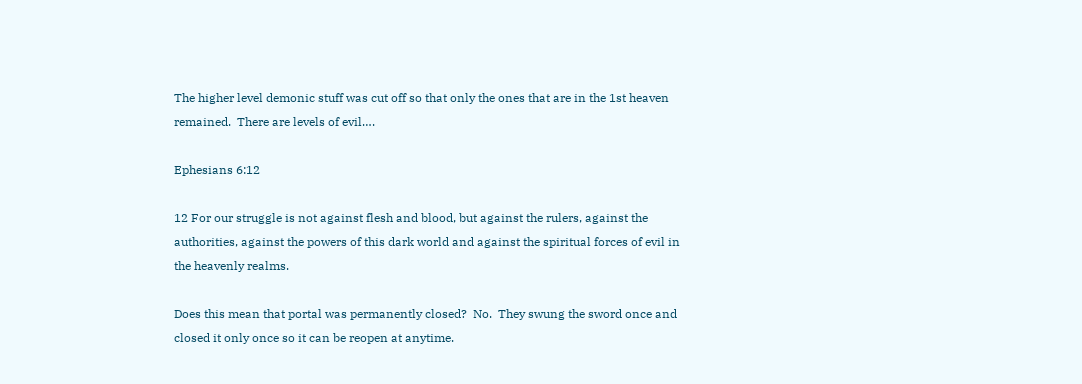The higher level demonic stuff was cut off so that only the ones that are in the 1st heaven remained.  There are levels of evil….

Ephesians 6:12

12 For our struggle is not against flesh and blood, but against the rulers, against the authorities, against the powers of this dark world and against the spiritual forces of evil in the heavenly realms.

Does this mean that portal was permanently closed?  No.  They swung the sword once and closed it only once so it can be reopen at anytime.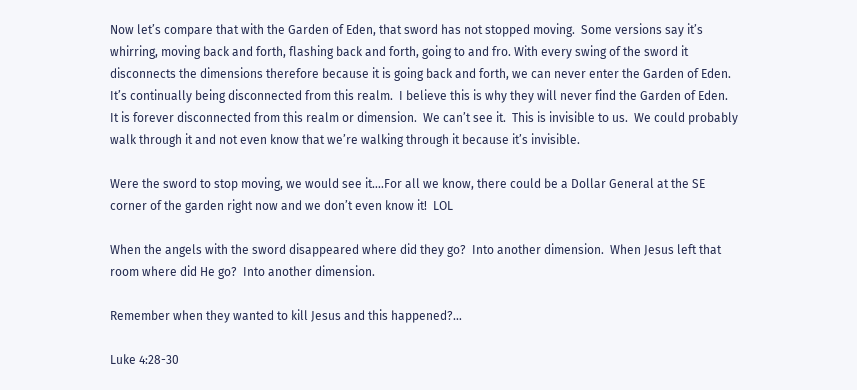Now let’s compare that with the Garden of Eden, that sword has not stopped moving.  Some versions say it’s whirring, moving back and forth, flashing back and forth, going to and fro. With every swing of the sword it disconnects the dimensions therefore because it is going back and forth, we can never enter the Garden of Eden.  It’s continually being disconnected from this realm.  I believe this is why they will never find the Garden of Eden.  It is forever disconnected from this realm or dimension.  We can’t see it.  This is invisible to us.  We could probably walk through it and not even know that we’re walking through it because it’s invisible.

Were the sword to stop moving, we would see it….For all we know, there could be a Dollar General at the SE corner of the garden right now and we don’t even know it!  LOL

When the angels with the sword disappeared where did they go?  Into another dimension.  When Jesus left that room where did He go?  Into another dimension.

Remember when they wanted to kill Jesus and this happened?…

Luke 4:28-30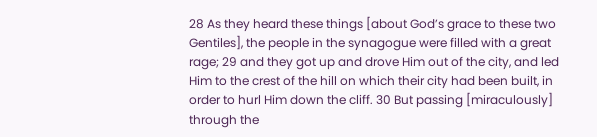28 As they heard these things [about God’s grace to these two Gentiles], the people in the synagogue were filled with a great rage; 29 and they got up and drove Him out of the city, and led Him to the crest of the hill on which their city had been built, in order to hurl Him down the cliff. 30 But passing [miraculously] through the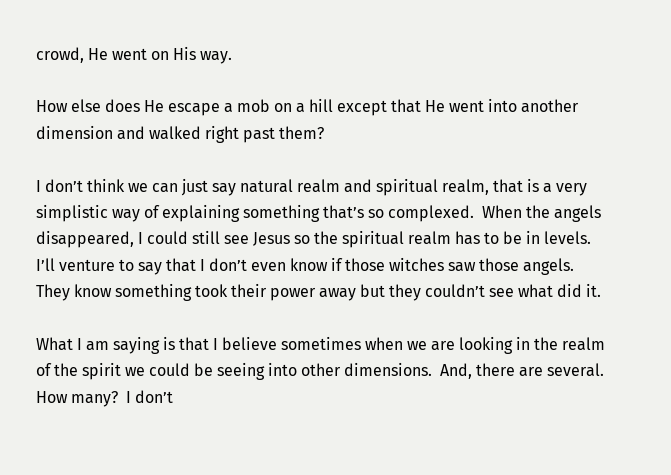crowd, He went on His way.

How else does He escape a mob on a hill except that He went into another dimension and walked right past them?

I don’t think we can just say natural realm and spiritual realm, that is a very simplistic way of explaining something that’s so complexed.  When the angels disappeared, I could still see Jesus so the spiritual realm has to be in levels.  I’ll venture to say that I don’t even know if those witches saw those angels.  They know something took their power away but they couldn’t see what did it.

What I am saying is that I believe sometimes when we are looking in the realm of the spirit we could be seeing into other dimensions.  And, there are several.  How many?  I don’t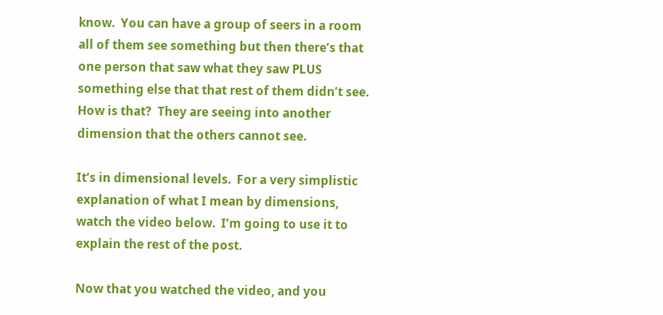know.  You can have a group of seers in a room all of them see something but then there’s that one person that saw what they saw PLUS something else that that rest of them didn’t see.  How is that?  They are seeing into another dimension that the others cannot see.

It’s in dimensional levels.  For a very simplistic explanation of what I mean by dimensions, watch the video below.  I’m going to use it to explain the rest of the post.

Now that you watched the video, and you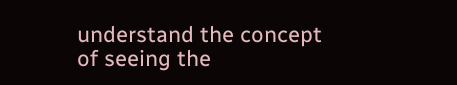understand the concept of seeing the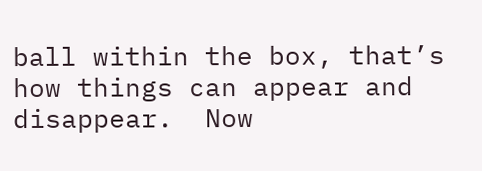ball within the box, that’s how things can appear and disappear.  Now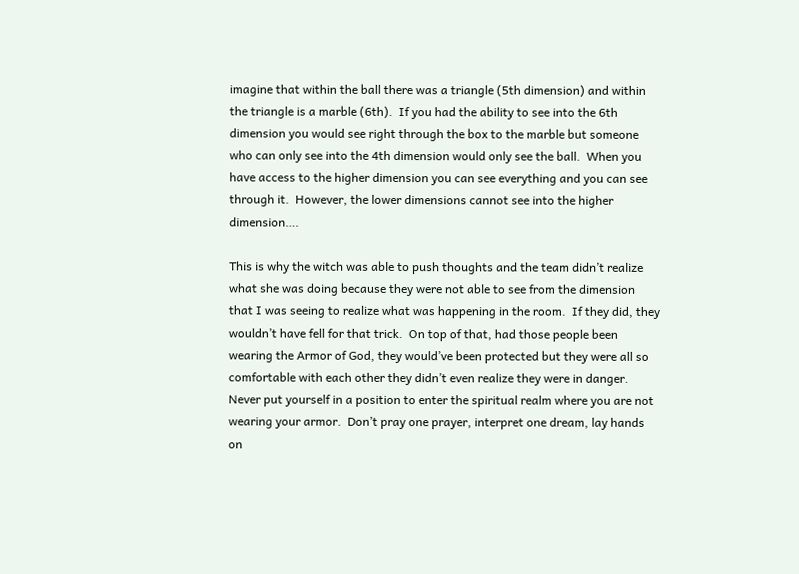imagine that within the ball there was a triangle (5th dimension) and within the triangle is a marble (6th).  If you had the ability to see into the 6th dimension you would see right through the box to the marble but someone who can only see into the 4th dimension would only see the ball.  When you have access to the higher dimension you can see everything and you can see through it.  However, the lower dimensions cannot see into the higher dimension….

This is why the witch was able to push thoughts and the team didn’t realize what she was doing because they were not able to see from the dimension that I was seeing to realize what was happening in the room.  If they did, they wouldn’t have fell for that trick.  On top of that, had those people been wearing the Armor of God, they would’ve been protected but they were all so comfortable with each other they didn’t even realize they were in danger.  Never put yourself in a position to enter the spiritual realm where you are not wearing your armor.  Don’t pray one prayer, interpret one dream, lay hands on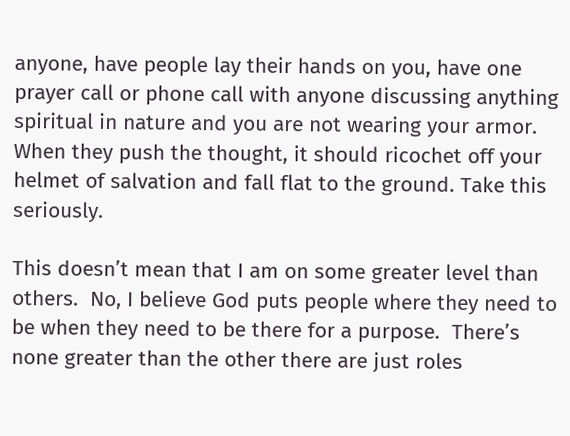anyone, have people lay their hands on you, have one prayer call or phone call with anyone discussing anything spiritual in nature and you are not wearing your armor.  When they push the thought, it should ricochet off your helmet of salvation and fall flat to the ground. Take this seriously.

This doesn’t mean that I am on some greater level than others.  No, I believe God puts people where they need to be when they need to be there for a purpose.  There’s none greater than the other there are just roles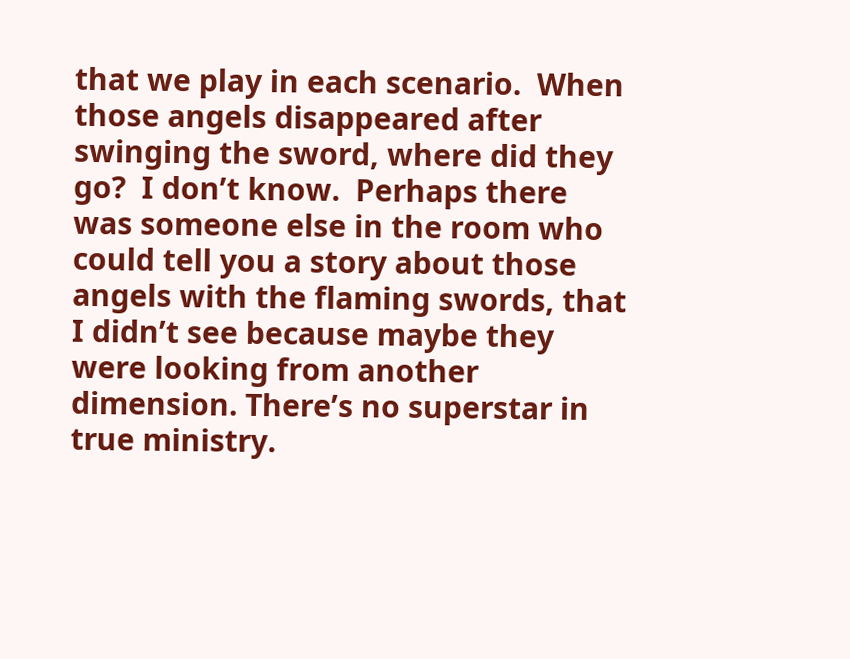that we play in each scenario.  When those angels disappeared after swinging the sword, where did they go?  I don’t know.  Perhaps there was someone else in the room who could tell you a story about those angels with the flaming swords, that I didn’t see because maybe they were looking from another dimension. There’s no superstar in true ministry.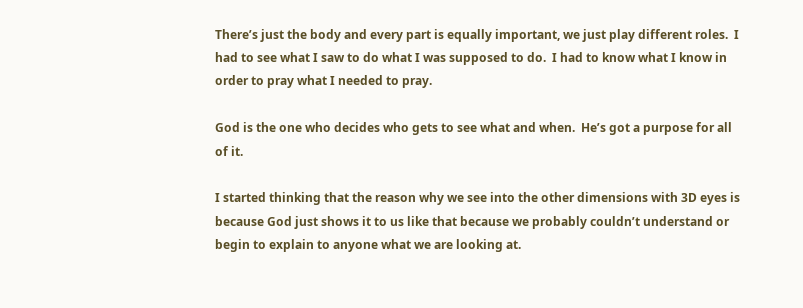There’s just the body and every part is equally important, we just play different roles.  I had to see what I saw to do what I was supposed to do.  I had to know what I know in order to pray what I needed to pray.

God is the one who decides who gets to see what and when.  He’s got a purpose for all of it.

I started thinking that the reason why we see into the other dimensions with 3D eyes is because God just shows it to us like that because we probably couldn’t understand or begin to explain to anyone what we are looking at.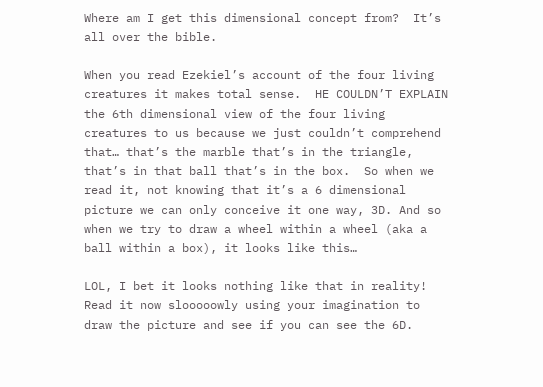Where am I get this dimensional concept from?  It’s all over the bible.

When you read Ezekiel’s account of the four living creatures it makes total sense.  HE COULDN’T EXPLAIN the 6th dimensional view of the four living creatures to us because we just couldn’t comprehend that… that’s the marble that’s in the triangle, that’s in that ball that’s in the box.  So when we read it, not knowing that it’s a 6 dimensional picture we can only conceive it one way, 3D. And so when we try to draw a wheel within a wheel (aka a ball within a box), it looks like this…

LOL, I bet it looks nothing like that in reality!  Read it now slooooowly using your imagination to draw the picture and see if you can see the 6D.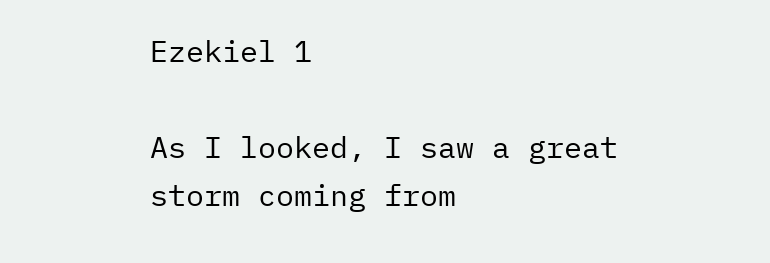Ezekiel 1

As I looked, I saw a great storm coming from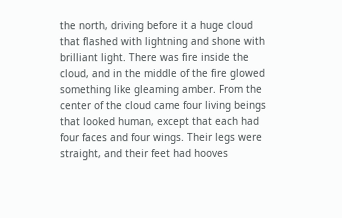the north, driving before it a huge cloud that flashed with lightning and shone with brilliant light. There was fire inside the cloud, and in the middle of the fire glowed something like gleaming amber. From the center of the cloud came four living beings that looked human, except that each had four faces and four wings. Their legs were straight, and their feet had hooves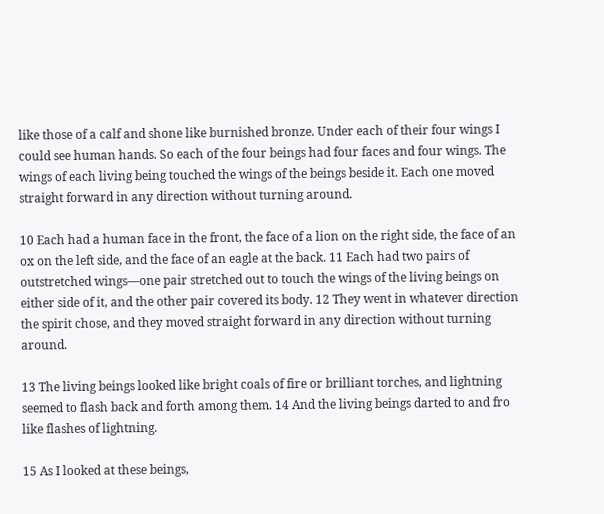like those of a calf and shone like burnished bronze. Under each of their four wings I could see human hands. So each of the four beings had four faces and four wings. The wings of each living being touched the wings of the beings beside it. Each one moved straight forward in any direction without turning around.

10 Each had a human face in the front, the face of a lion on the right side, the face of an ox on the left side, and the face of an eagle at the back. 11 Each had two pairs of outstretched wings—one pair stretched out to touch the wings of the living beings on either side of it, and the other pair covered its body. 12 They went in whatever direction the spirit chose, and they moved straight forward in any direction without turning around.

13 The living beings looked like bright coals of fire or brilliant torches, and lightning seemed to flash back and forth among them. 14 And the living beings darted to and fro like flashes of lightning.

15 As I looked at these beings,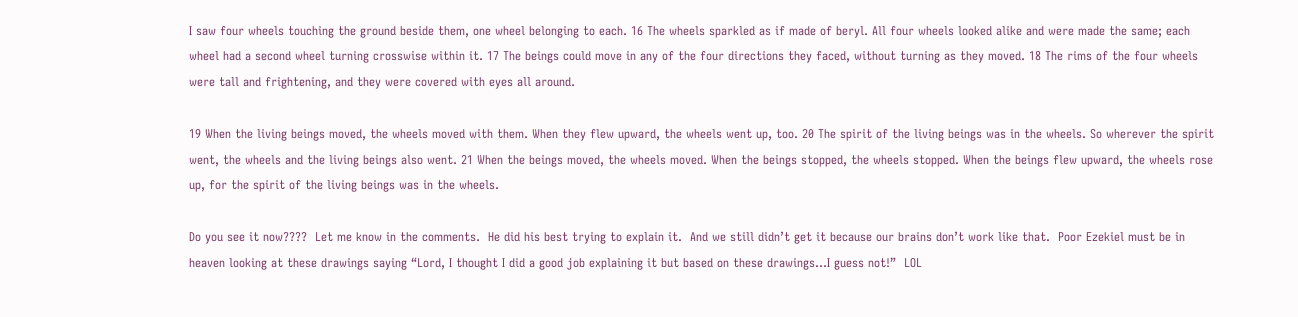I saw four wheels touching the ground beside them, one wheel belonging to each. 16 The wheels sparkled as if made of beryl. All four wheels looked alike and were made the same; each wheel had a second wheel turning crosswise within it. 17 The beings could move in any of the four directions they faced, without turning as they moved. 18 The rims of the four wheels were tall and frightening, and they were covered with eyes all around.

19 When the living beings moved, the wheels moved with them. When they flew upward, the wheels went up, too. 20 The spirit of the living beings was in the wheels. So wherever the spirit went, the wheels and the living beings also went. 21 When the beings moved, the wheels moved. When the beings stopped, the wheels stopped. When the beings flew upward, the wheels rose up, for the spirit of the living beings was in the wheels.

Do you see it now????  Let me know in the comments.  He did his best trying to explain it.  And we still didn’t get it because our brains don’t work like that.  Poor Ezekiel must be in heaven looking at these drawings saying “Lord, I thought I did a good job explaining it but based on these drawings…I guess not!”  LOL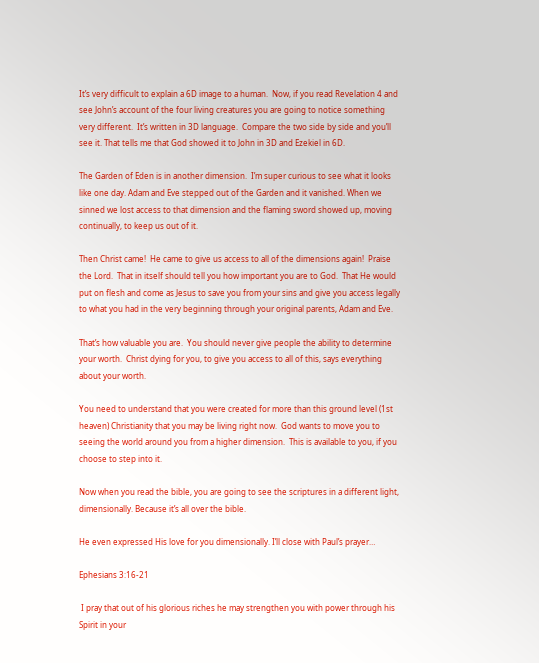It’s very difficult to explain a 6D image to a human.  Now, if you read Revelation 4 and see John’s account of the four living creatures you are going to notice something very different.  It’s written in 3D language.  Compare the two side by side and you’ll see it. That tells me that God showed it to John in 3D and Ezekiel in 6D.

The Garden of Eden is in another dimension.  I’m super curious to see what it looks like one day. Adam and Eve stepped out of the Garden and it vanished. When we sinned we lost access to that dimension and the flaming sword showed up, moving continually, to keep us out of it.

Then Christ came!  He came to give us access to all of the dimensions again!  Praise the Lord.  That in itself should tell you how important you are to God.  That He would put on flesh and come as Jesus to save you from your sins and give you access legally to what you had in the very beginning through your original parents, Adam and Eve.

That’s how valuable you are.  You should never give people the ability to determine your worth.  Christ dying for you, to give you access to all of this, says everything about your worth.

You need to understand that you were created for more than this ground level (1st heaven) Christianity that you may be living right now.  God wants to move you to seeing the world around you from a higher dimension.  This is available to you, if you choose to step into it.

Now when you read the bible, you are going to see the scriptures in a different light, dimensionally. Because it’s all over the bible.

He even expressed His love for you dimensionally. I’ll close with Paul’s prayer…

Ephesians 3:16-21

 I pray that out of his glorious riches he may strengthen you with power through his Spirit in your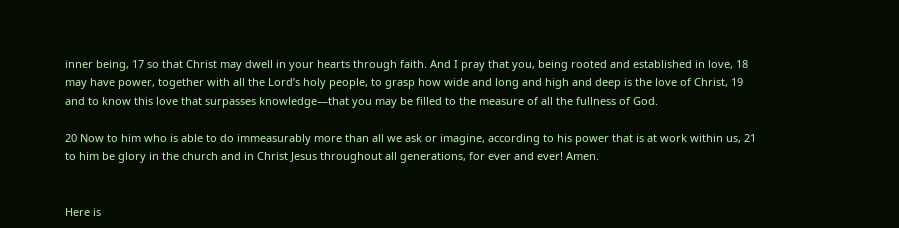inner being, 17 so that Christ may dwell in your hearts through faith. And I pray that you, being rooted and established in love, 18 may have power, together with all the Lord’s holy people, to grasp how wide and long and high and deep is the love of Christ, 19 and to know this love that surpasses knowledge—that you may be filled to the measure of all the fullness of God.

20 Now to him who is able to do immeasurably more than all we ask or imagine, according to his power that is at work within us, 21 to him be glory in the church and in Christ Jesus throughout all generations, for ever and ever! Amen.


Here is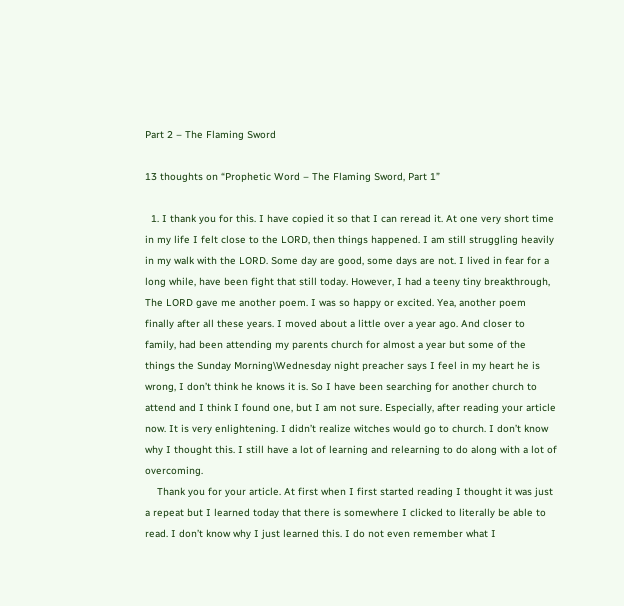Part 2 – The Flaming Sword

13 thoughts on “Prophetic Word – The Flaming Sword, Part 1”

  1. I thank you for this. I have copied it so that I can reread it. At one very short time in my life I felt close to the LORD, then things happened. I am still struggling heavily in my walk with the LORD. Some day are good, some days are not. I lived in fear for a long while, have been fight that still today. However, I had a teeny tiny breakthrough, The LORD gave me another poem. I was so happy or excited. Yea, another poem finally after all these years. I moved about a little over a year ago. And closer to family, had been attending my parents church for almost a year but some of the things the Sunday Morning\Wednesday night preacher says I feel in my heart he is wrong, I don’t think he knows it is. So I have been searching for another church to attend and I think I found one, but I am not sure. Especially, after reading your article now. It is very enlightening. I didn’t realize witches would go to church. I don’t know why I thought this. I still have a lot of learning and relearning to do along with a lot of overcoming.
    Thank you for your article. At first when I first started reading I thought it was just a repeat but I learned today that there is somewhere I clicked to literally be able to read. I don’t know why I just learned this. I do not even remember what I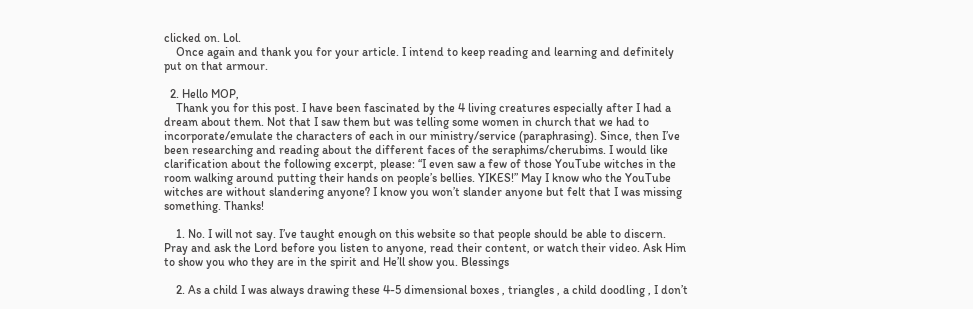clicked on. Lol.
    Once again and thank you for your article. I intend to keep reading and learning and definitely put on that armour.

  2. Hello MOP,
    Thank you for this post. I have been fascinated by the 4 living creatures especially after I had a dream about them. Not that I saw them but was telling some women in church that we had to incorporate/emulate the characters of each in our ministry/service (paraphrasing). Since, then I’ve been researching and reading about the different faces of the seraphims/cherubims. I would like clarification about the following excerpt, please: “I even saw a few of those YouTube witches in the room walking around putting their hands on people’s bellies. YIKES!” May I know who the YouTube witches are without slandering anyone? I know you won’t slander anyone but felt that I was missing something. Thanks!

    1. No. I will not say. I’ve taught enough on this website so that people should be able to discern. Pray and ask the Lord before you listen to anyone, read their content, or watch their video. Ask Him to show you who they are in the spirit and He’ll show you. Blessings

    2. As a child I was always drawing these 4-5 dimensional boxes , triangles , a child doodling , I don’t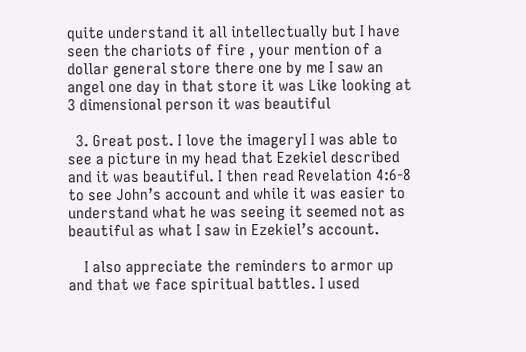quite understand it all intellectually but I have seen the chariots of fire , your mention of a dollar general store there one by me I saw an angel one day in that store it was Like looking at 3 dimensional person it was beautiful

  3. Great post. I love the imageryI I was able to see a picture in my head that Ezekiel described and it was beautiful. I then read Revelation 4:6-8 to see John’s account and while it was easier to understand what he was seeing it seemed not as beautiful as what I saw in Ezekiel’s account.

    I also appreciate the reminders to armor up and that we face spiritual battles. I used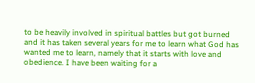to be heavily involved in spiritual battles but got burned and it has taken several years for me to learn what God has wanted me to learn, namely that it starts with love and obedience. I have been waiting for a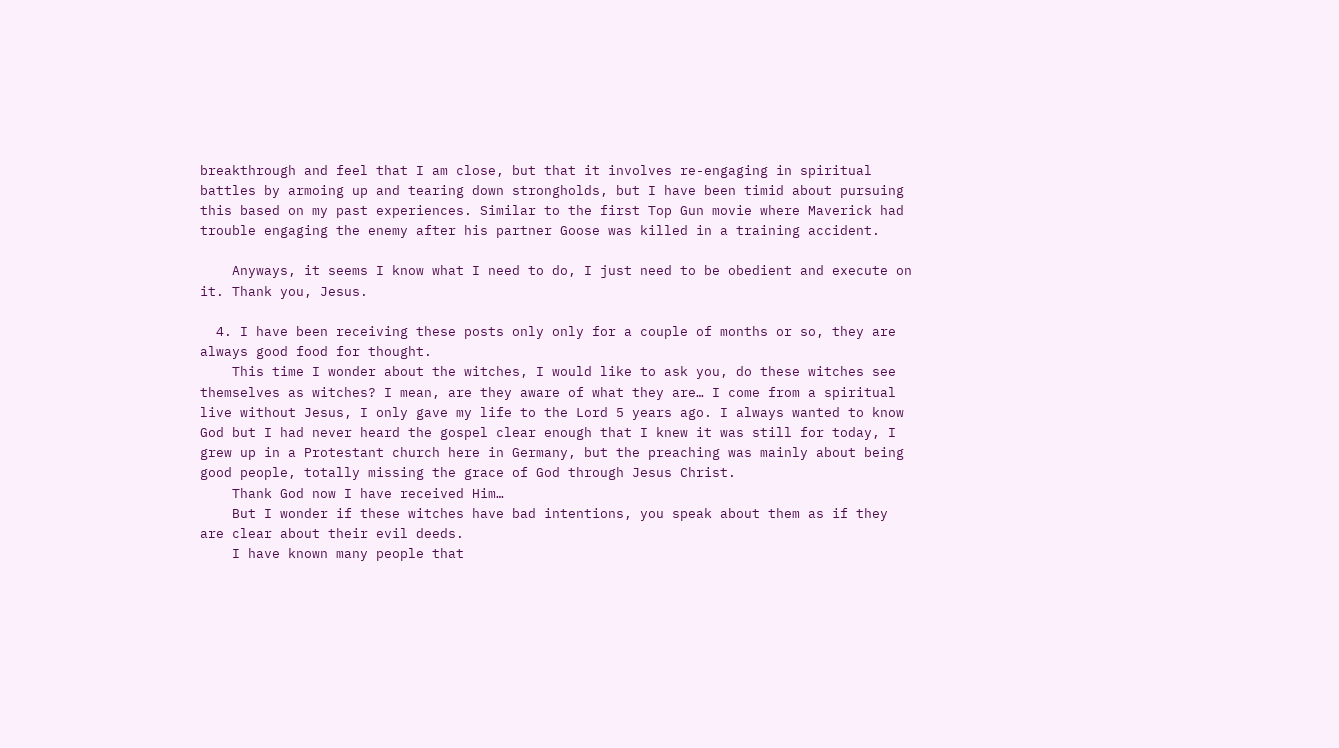breakthrough and feel that I am close, but that it involves re-engaging in spiritual battles by armoing up and tearing down strongholds, but I have been timid about pursuing this based on my past experiences. Similar to the first Top Gun movie where Maverick had trouble engaging the enemy after his partner Goose was killed in a training accident.

    Anyways, it seems I know what I need to do, I just need to be obedient and execute on it. Thank you, Jesus.

  4. I have been receiving these posts only only for a couple of months or so, they are always good food for thought.
    This time I wonder about the witches, I would like to ask you, do these witches see themselves as witches? I mean, are they aware of what they are… I come from a spiritual live without Jesus, I only gave my life to the Lord 5 years ago. I always wanted to know God but I had never heard the gospel clear enough that I knew it was still for today, I grew up in a Protestant church here in Germany, but the preaching was mainly about being good people, totally missing the grace of God through Jesus Christ.
    Thank God now I have received Him…
    But I wonder if these witches have bad intentions, you speak about them as if they are clear about their evil deeds.
    I have known many people that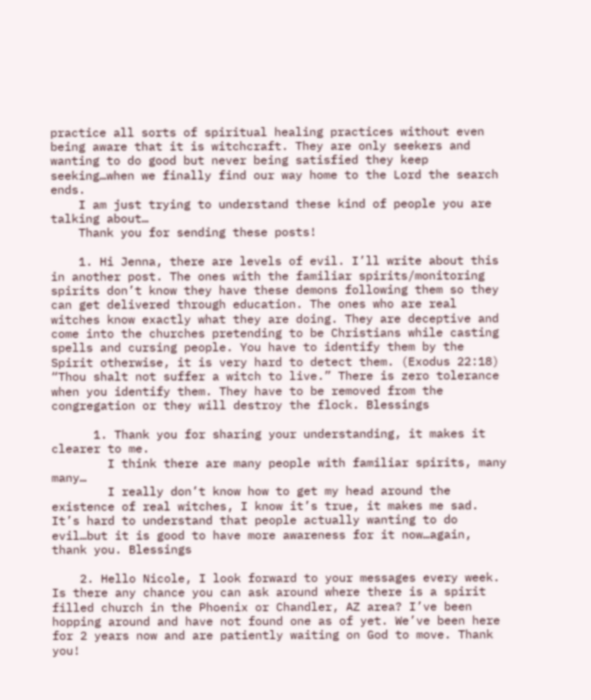practice all sorts of spiritual healing practices without even being aware that it is witchcraft. They are only seekers and wanting to do good but never being satisfied they keep seeking…when we finally find our way home to the Lord the search ends.
    I am just trying to understand these kind of people you are talking about…
    Thank you for sending these posts!

    1. Hi Jenna, there are levels of evil. I’ll write about this in another post. The ones with the familiar spirits/monitoring spirits don’t know they have these demons following them so they can get delivered through education. The ones who are real witches know exactly what they are doing. They are deceptive and come into the churches pretending to be Christians while casting spells and cursing people. You have to identify them by the Spirit otherwise, it is very hard to detect them. (Exodus 22:18) “Thou shalt not suffer a witch to live.” There is zero tolerance when you identify them. They have to be removed from the congregation or they will destroy the flock. Blessings

      1. Thank you for sharing your understanding, it makes it clearer to me.
        I think there are many people with familiar spirits, many many…
        I really don’t know how to get my head around the existence of real witches, I know it’s true, it makes me sad. It’s hard to understand that people actually wanting to do evil…but it is good to have more awareness for it now…again, thank you. Blessings

    2. Hello Nicole, I look forward to your messages every week.  Is there any chance you can ask around where there is a spirit filled church in the Phoenix or Chandler, AZ area? I’ve been hopping around and have not found one as of yet. We’ve been here for 2 years now and are patiently waiting on God to move. Thank you!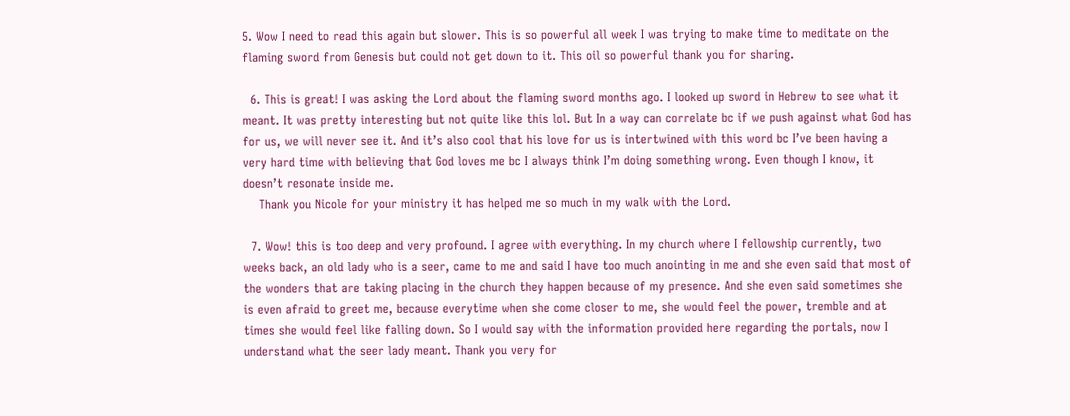5. Wow I need to read this again but slower. This is so powerful all week I was trying to make time to meditate on the flaming sword from Genesis but could not get down to it. This oil so powerful thank you for sharing.

  6. This is great! I was asking the Lord about the flaming sword months ago. I looked up sword in Hebrew to see what it meant. It was pretty interesting but not quite like this lol. But In a way can correlate bc if we push against what God has for us, we will never see it. And it’s also cool that his love for us is intertwined with this word bc I’ve been having a very hard time with believing that God loves me bc I always think I’m doing something wrong. Even though I know, it doesn’t resonate inside me.
    Thank you Nicole for your ministry it has helped me so much in my walk with the Lord.

  7. Wow! this is too deep and very profound. I agree with everything. In my church where I fellowship currently, two weeks back, an old lady who is a seer, came to me and said I have too much anointing in me and she even said that most of the wonders that are taking placing in the church they happen because of my presence. And she even said sometimes she is even afraid to greet me, because everytime when she come closer to me, she would feel the power, tremble and at times she would feel like falling down. So I would say with the information provided here regarding the portals, now I understand what the seer lady meant. Thank you very for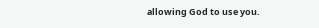allowing God to use you.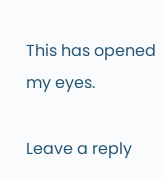This has opened my eyes.

Leave a reply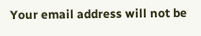Your email address will not be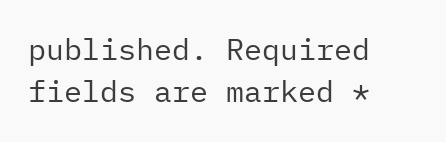published. Required fields are marked *